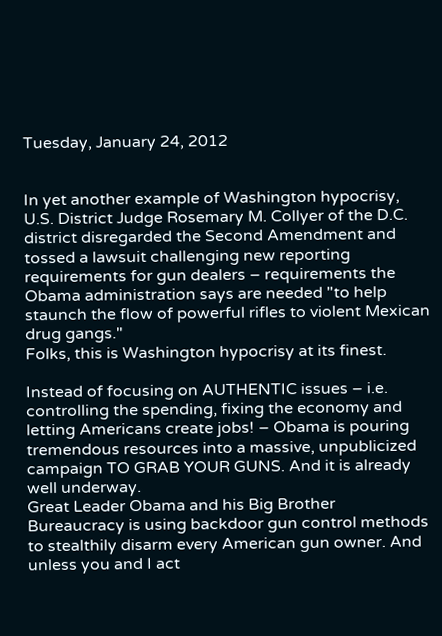Tuesday, January 24, 2012


In yet another example of Washington hypocrisy, U.S. District Judge Rosemary M. Collyer of the D.C. district disregarded the Second Amendment and tossed a lawsuit challenging new reporting requirements for gun dealers – requirements the Obama administration says are needed "to help staunch the flow of powerful rifles to violent Mexican drug gangs."
Folks, this is Washington hypocrisy at its finest.

Instead of focusing on AUTHENTIC issues – i.e. controlling the spending, fixing the economy and letting Americans create jobs! – Obama is pouring tremendous resources into a massive, unpublicized campaign TO GRAB YOUR GUNS. And it is already well underway.
Great Leader Obama and his Big Brother Bureaucracy is using backdoor gun control methods to stealthily disarm every American gun owner. And unless you and I act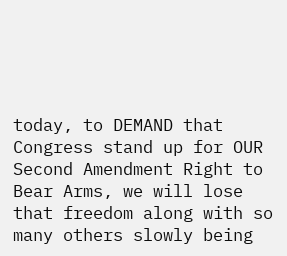today, to DEMAND that Congress stand up for OUR Second Amendment Right to Bear Arms, we will lose that freedom along with so many others slowly being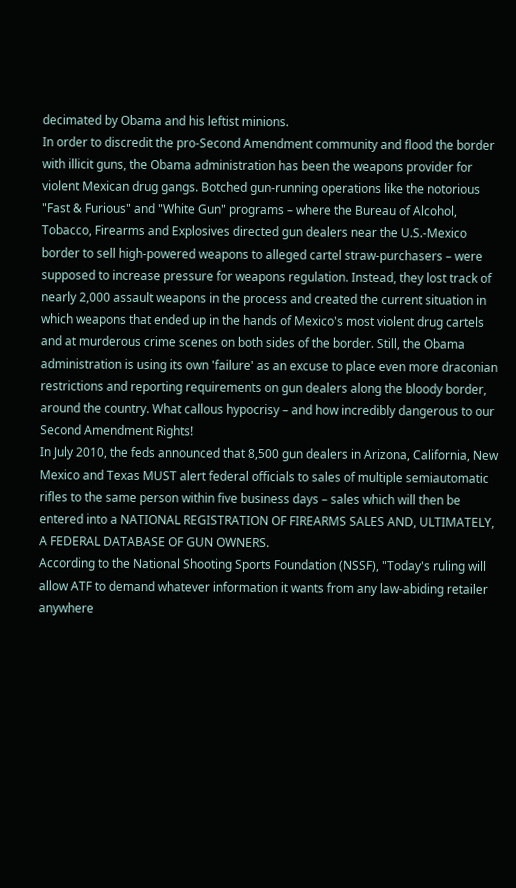decimated by Obama and his leftist minions.
In order to discredit the pro-Second Amendment community and flood the border with illicit guns, the Obama administration has been the weapons provider for violent Mexican drug gangs. Botched gun-running operations like the notorious "Fast & Furious" and "White Gun" programs – where the Bureau of Alcohol, Tobacco, Firearms and Explosives directed gun dealers near the U.S.-Mexico border to sell high-powered weapons to alleged cartel straw-purchasers – were supposed to increase pressure for weapons regulation. Instead, they lost track of nearly 2,000 assault weapons in the process and created the current situation in which weapons that ended up in the hands of Mexico's most violent drug cartels and at murderous crime scenes on both sides of the border. Still, the Obama administration is using its own 'failure' as an excuse to place even more draconian restrictions and reporting requirements on gun dealers along the bloody border, around the country. What callous hypocrisy – and how incredibly dangerous to our Second Amendment Rights!
In July 2010, the feds announced that 8,500 gun dealers in Arizona, California, New Mexico and Texas MUST alert federal officials to sales of multiple semiautomatic rifles to the same person within five business days – sales which will then be entered into a NATIONAL REGISTRATION OF FIREARMS SALES AND, ULTIMATELY, A FEDERAL DATABASE OF GUN OWNERS.
According to the National Shooting Sports Foundation (NSSF), "Today's ruling will allow ATF to demand whatever information it wants from any law-abiding retailer anywhere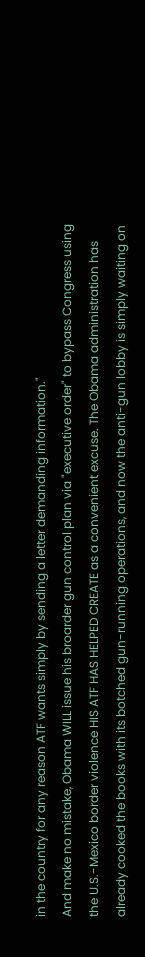in the country for any reason ATF wants simply by sending a letter demanding information."
And make no mistake, Obama WILL issue his broarder gun control plan via "executive order" to bypass Congress using the U.S.-Mexico border violence HIS ATF HAS HELPED CREATE as a convenient excuse. The Obama administration has already cooked the books with its botched gun-running operations, and now the anti-gun lobby is simply waiting on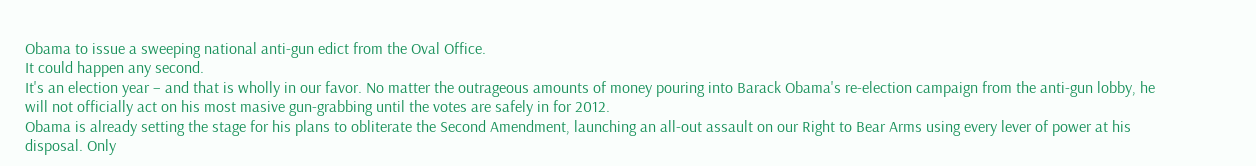Obama to issue a sweeping national anti-gun edict from the Oval Office.
It could happen any second.
It's an election year – and that is wholly in our favor. No matter the outrageous amounts of money pouring into Barack Obama's re-election campaign from the anti-gun lobby, he will not officially act on his most masive gun-grabbing until the votes are safely in for 2012.
Obama is already setting the stage for his plans to obliterate the Second Amendment, launching an all-out assault on our Right to Bear Arms using every lever of power at his disposal. Only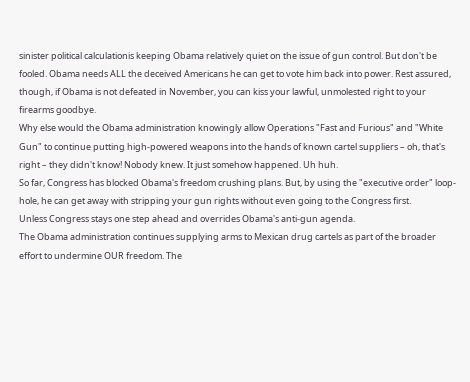sinister political calculationis keeping Obama relatively quiet on the issue of gun control. But don't be fooled. Obama needs ALL the deceived Americans he can get to vote him back into power. Rest assured, though, if Obama is not defeated in November, you can kiss your lawful, unmolested right to your firearms goodbye.
Why else would the Obama administration knowingly allow Operations "Fast and Furious" and "White Gun" to continue putting high-powered weapons into the hands of known cartel suppliers – oh, that's right – they didn't know! Nobody knew. It just somehow happened. Uh huh.
So far, Congress has blocked Obama's freedom crushing plans. But, by using the "executive order" loop-hole, he can get away with stripping your gun rights without even going to the Congress first.
Unless Congress stays one step ahead and overrides Obama's anti-gun agenda.
The Obama administration continues supplying arms to Mexican drug cartels as part of the broader effort to undermine OUR freedom. The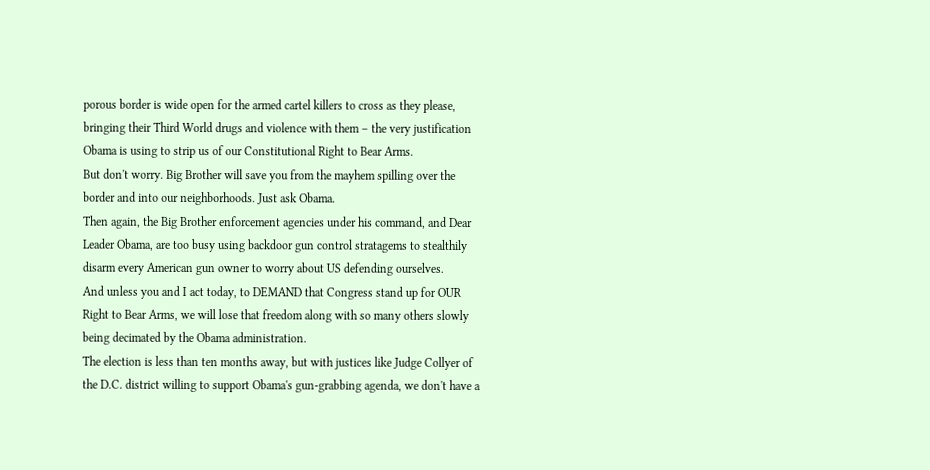porous border is wide open for the armed cartel killers to cross as they please, bringing their Third World drugs and violence with them – the very justification Obama is using to strip us of our Constitutional Right to Bear Arms.
But don't worry. Big Brother will save you from the mayhem spilling over the border and into our neighborhoods. Just ask Obama.
Then again, the Big Brother enforcement agencies under his command, and Dear Leader Obama, are too busy using backdoor gun control stratagems to stealthily disarm every American gun owner to worry about US defending ourselves.
And unless you and I act today, to DEMAND that Congress stand up for OUR Right to Bear Arms, we will lose that freedom along with so many others slowly being decimated by the Obama administration.
The election is less than ten months away, but with justices like Judge Collyer of the D.C. district willing to support Obama's gun-grabbing agenda, we don't have a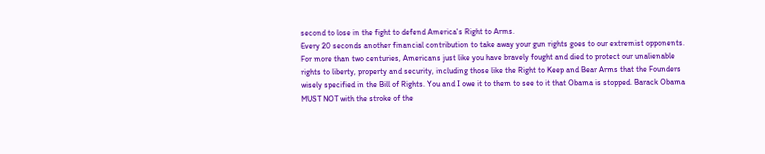second to lose in the fight to defend America's Right to Arms.
Every 20 seconds another financial contribution to take away your gun rights goes to our extremist opponents. For more than two centuries, Americans just like you have bravely fought and died to protect our unalienable rights to liberty, property and security, including those like the Right to Keep and Bear Arms that the Founders wisely specified in the Bill of Rights. You and I owe it to them to see to it that Obama is stopped. Barack Obama MUST NOT with the stroke of the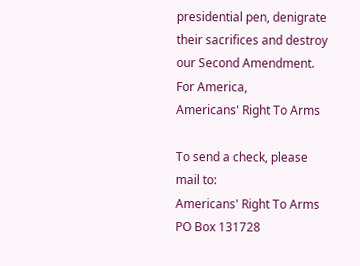presidential pen, denigrate their sacrifices and destroy our Second Amendment.
For America,
Americans' Right To Arms

To send a check, please mail to:
Americans' Right To Arms
PO Box 131728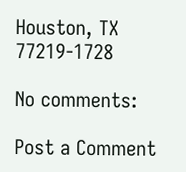Houston, TX 77219-1728

No comments:

Post a Comment